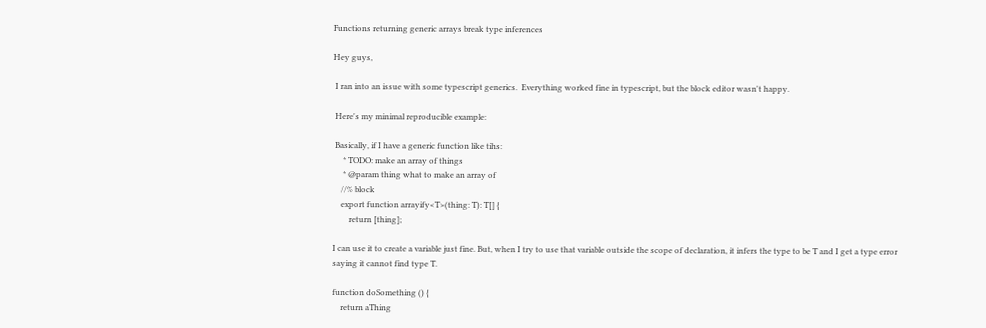Functions returning generic arrays break type inferences

Hey guys,

 I ran into an issue with some typescript generics.  Everything worked fine in typescript, but the block editor wasn't happy.

 Here's my minimal reproducible example:

 Basically, if I have a generic function like tihs:
     * TODO: make an array of things
     * @param thing what to make an array of
    //% block
    export function arrayify<T>(thing: T): T[] {
        return [thing];

I can use it to create a variable just fine. But, when I try to use that variable outside the scope of declaration, it infers the type to be T and I get a type error saying it cannot find type T.

function doSomething () {
    return aThing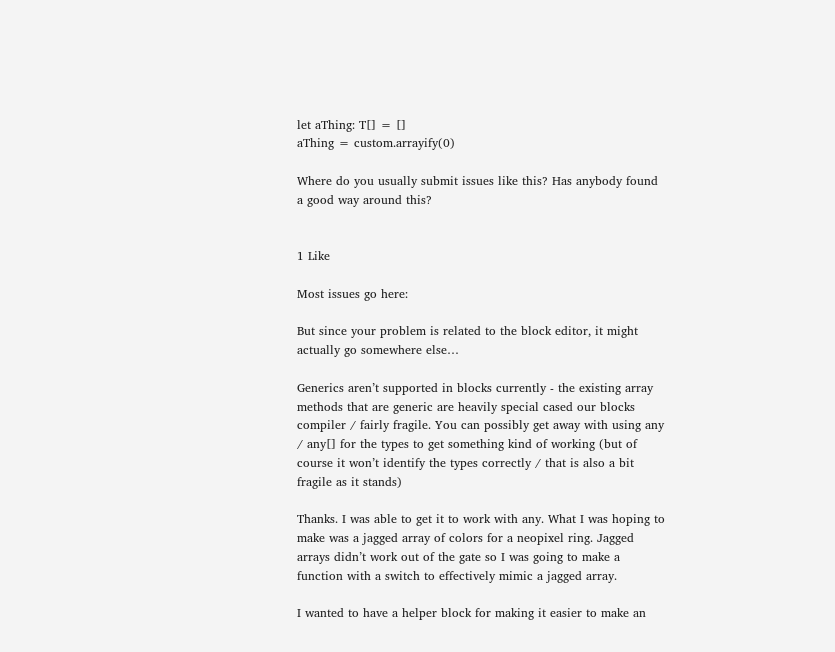let aThing: T[] = []
aThing = custom.arrayify(0)

Where do you usually submit issues like this? Has anybody found a good way around this?


1 Like

Most issues go here:

But since your problem is related to the block editor, it might actually go somewhere else…

Generics aren’t supported in blocks currently - the existing array methods that are generic are heavily special cased our blocks compiler / fairly fragile. You can possibly get away with using any / any[] for the types to get something kind of working (but of course it won’t identify the types correctly / that is also a bit fragile as it stands)

Thanks. I was able to get it to work with any. What I was hoping to make was a jagged array of colors for a neopixel ring. Jagged arrays didn’t work out of the gate so I was going to make a function with a switch to effectively mimic a jagged array.

I wanted to have a helper block for making it easier to make an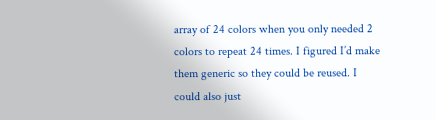array of 24 colors when you only needed 2 colors to repeat 24 times. I figured I’d make them generic so they could be reused. I could also just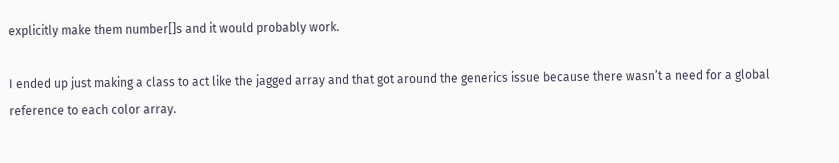explicitly make them number[]s and it would probably work.

I ended up just making a class to act like the jagged array and that got around the generics issue because there wasn’t a need for a global reference to each color array.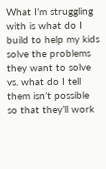What I’m struggling with is what do I build to help my kids solve the problems they want to solve vs. what do I tell them isn’t possible so that they’ll work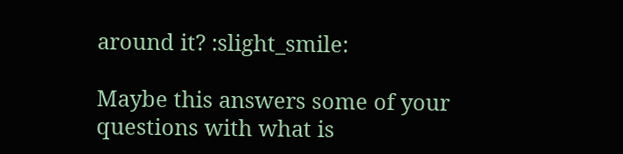around it? :slight_smile:

Maybe this answers some of your questions with what is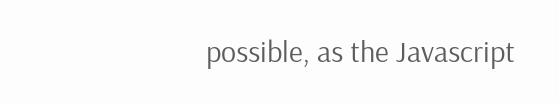possible, as the Javascript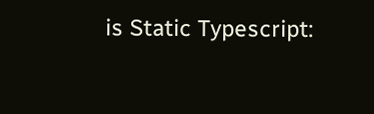is Static Typescript: